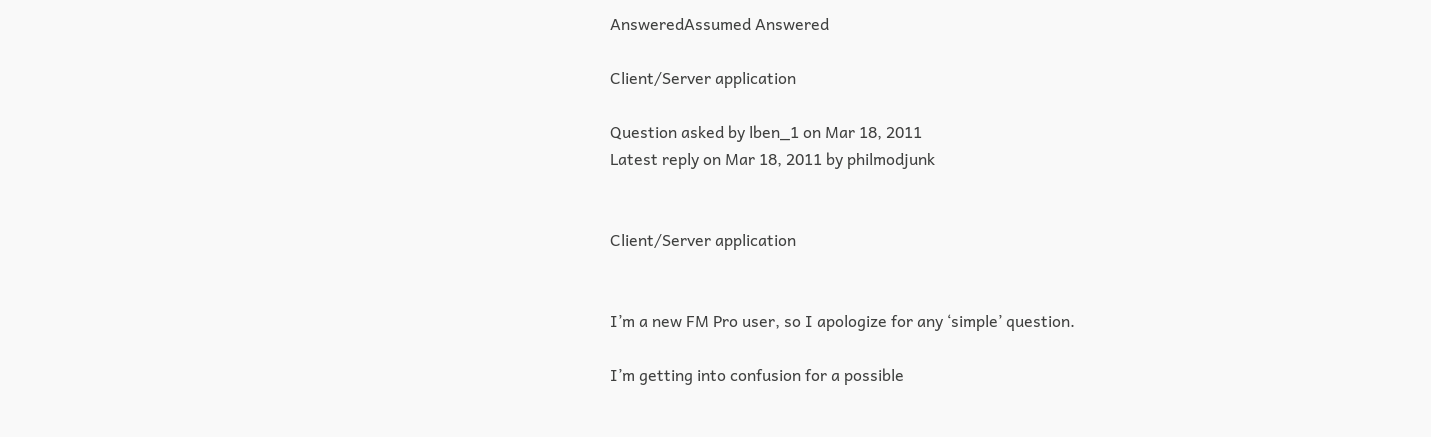AnsweredAssumed Answered

Client/Server application

Question asked by lben_1 on Mar 18, 2011
Latest reply on Mar 18, 2011 by philmodjunk


Client/Server application


I’m a new FM Pro user, so I apologize for any ‘simple’ question.

I’m getting into confusion for a possible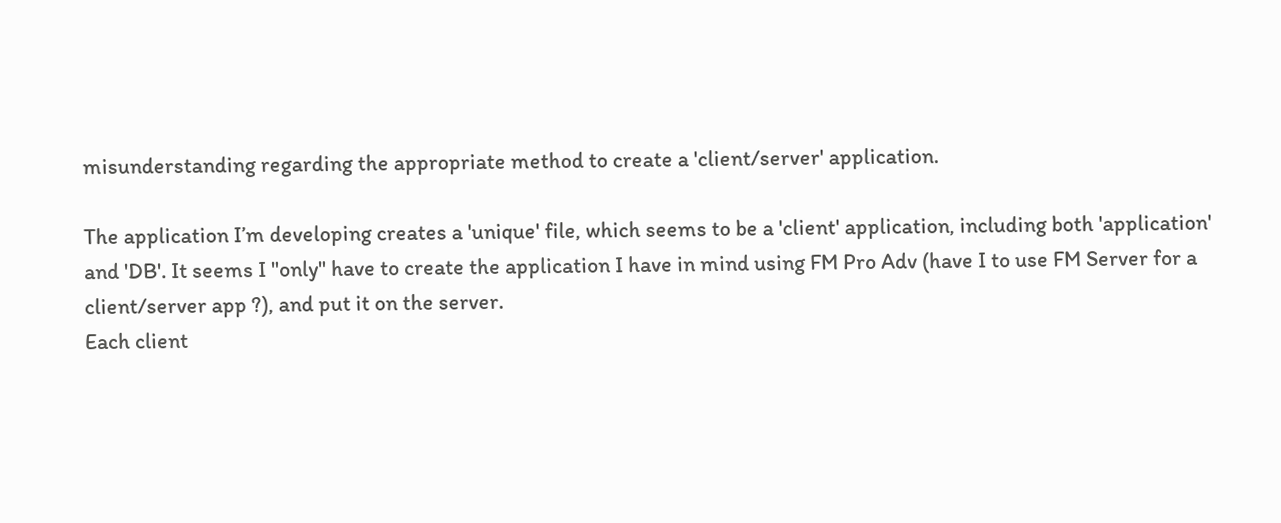misunderstanding regarding the appropriate method to create a 'client/server' application.

The application I’m developing creates a 'unique' file, which seems to be a 'client' application, including both 'application' and 'DB'. It seems I "only" have to create the application I have in mind using FM Pro Adv (have I to use FM Server for a client/server app ?), and put it on the server.
Each client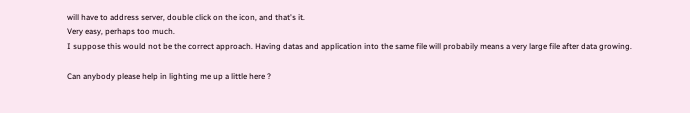will have to address server, double click on the icon, and that's it.
Very easy, perhaps too much.
I suppose this would not be the correct approach. Having datas and application into the same file will probabily means a very large file after data growing.

Can anybody please help in lighting me up a little here ?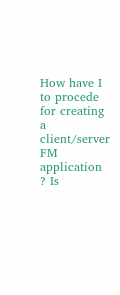How have I to procede for creating a client/server FM application ? Is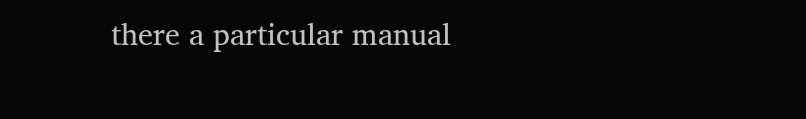there a particular manual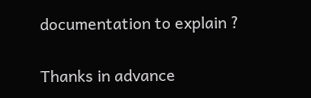documentation to explain ?

Thanks in advance